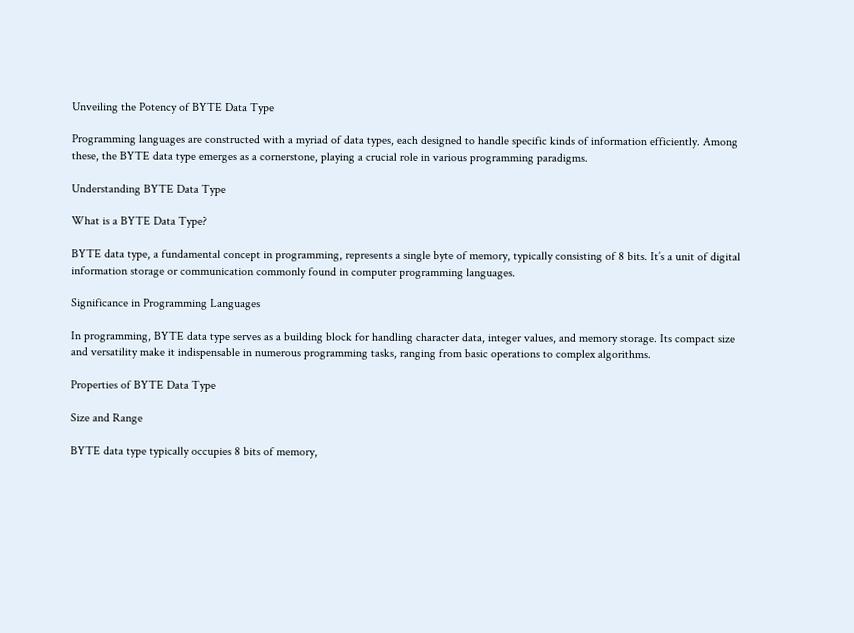Unveiling the Potency of BYTE Data Type

Programming languages are constructed with a myriad of data types, each designed to handle specific kinds of information efficiently. Among these, the BYTE data type emerges as a cornerstone, playing a crucial role in various programming paradigms.

Understanding BYTE Data Type

What is a BYTE Data Type?

BYTE data type, a fundamental concept in programming, represents a single byte of memory, typically consisting of 8 bits. It’s a unit of digital information storage or communication commonly found in computer programming languages.

Significance in Programming Languages

In programming, BYTE data type serves as a building block for handling character data, integer values, and memory storage. Its compact size and versatility make it indispensable in numerous programming tasks, ranging from basic operations to complex algorithms.

Properties of BYTE Data Type

Size and Range

BYTE data type typically occupies 8 bits of memory,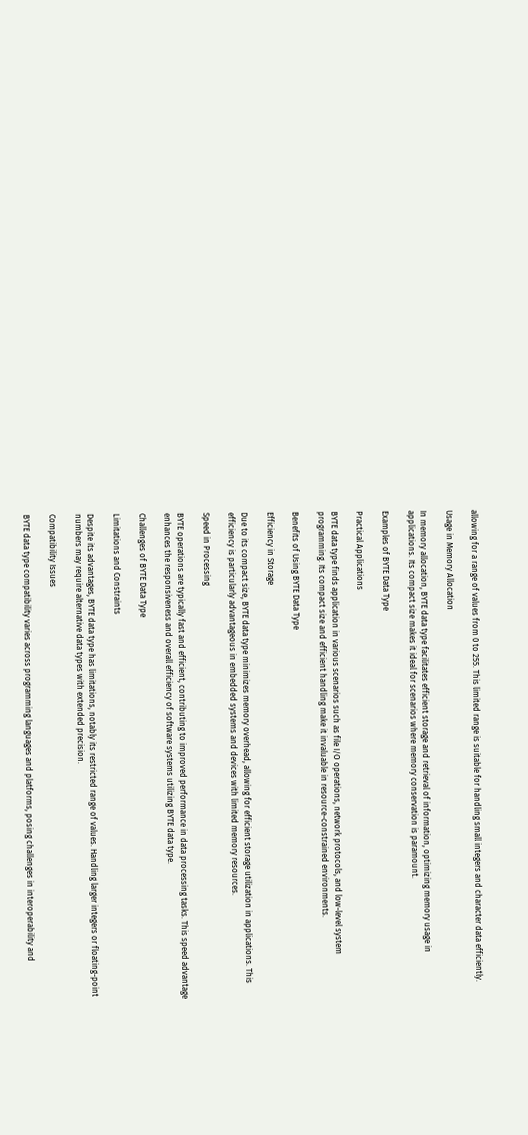allowing for a range of values from 0 to 255. This limited range is suitable for handling small integers and character data efficiently.

Usage in Memory Allocation

In memory allocation, BYTE data type facilitates efficient storage and retrieval of information, optimizing memory usage in applications. Its compact size makes it ideal for scenarios where memory conservation is paramount.

Examples of BYTE Data Type

Practical Applications

BYTE data type finds application in various scenarios such as file I/O operations, network protocols, and low-level system programming. Its compact size and efficient handling make it invaluable in resource-constrained environments.

Benefits of Using BYTE Data Type

Efficiency in Storage

Due to its compact size, BYTE data type minimizes memory overhead, allowing for efficient storage utilization in applications. This efficiency is particularly advantageous in embedded systems and devices with limited memory resources.

Speed in Processing

BYTE operations are typically fast and efficient, contributing to improved performance in data processing tasks. This speed advantage enhances the responsiveness and overall efficiency of software systems utilizing BYTE data type.

Challenges of BYTE Data Type

Limitations and Constraints

Despite its advantages, BYTE data type has limitations, notably its restricted range of values. Handling larger integers or floating-point numbers may require alternative data types with extended precision.

Compatibility Issues

BYTE data type compatibility varies across programming languages and platforms, posing challenges in interoperability and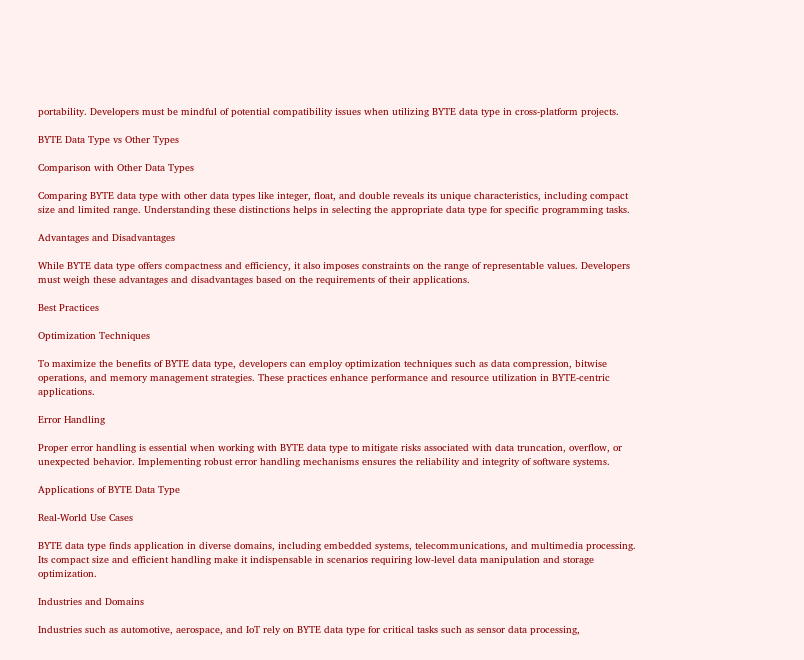portability. Developers must be mindful of potential compatibility issues when utilizing BYTE data type in cross-platform projects.

BYTE Data Type vs Other Types

Comparison with Other Data Types

Comparing BYTE data type with other data types like integer, float, and double reveals its unique characteristics, including compact size and limited range. Understanding these distinctions helps in selecting the appropriate data type for specific programming tasks.

Advantages and Disadvantages

While BYTE data type offers compactness and efficiency, it also imposes constraints on the range of representable values. Developers must weigh these advantages and disadvantages based on the requirements of their applications.

Best Practices

Optimization Techniques

To maximize the benefits of BYTE data type, developers can employ optimization techniques such as data compression, bitwise operations, and memory management strategies. These practices enhance performance and resource utilization in BYTE-centric applications.

Error Handling

Proper error handling is essential when working with BYTE data type to mitigate risks associated with data truncation, overflow, or unexpected behavior. Implementing robust error handling mechanisms ensures the reliability and integrity of software systems.

Applications of BYTE Data Type

Real-World Use Cases

BYTE data type finds application in diverse domains, including embedded systems, telecommunications, and multimedia processing. Its compact size and efficient handling make it indispensable in scenarios requiring low-level data manipulation and storage optimization.

Industries and Domains

Industries such as automotive, aerospace, and IoT rely on BYTE data type for critical tasks such as sensor data processing,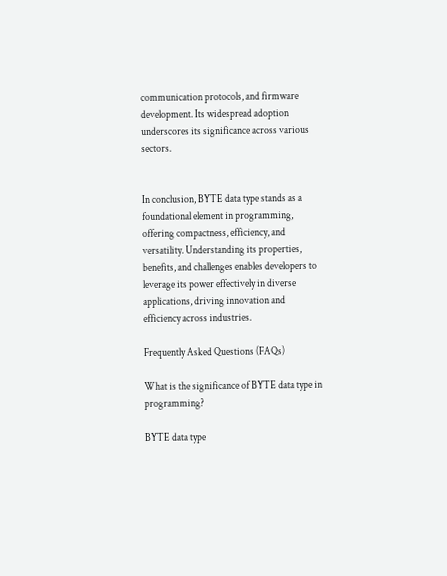communication protocols, and firmware development. Its widespread adoption underscores its significance across various sectors.


In conclusion, BYTE data type stands as a foundational element in programming, offering compactness, efficiency, and versatility. Understanding its properties, benefits, and challenges enables developers to leverage its power effectively in diverse applications, driving innovation and efficiency across industries.

Frequently Asked Questions (FAQs)

What is the significance of BYTE data type in programming?

BYTE data type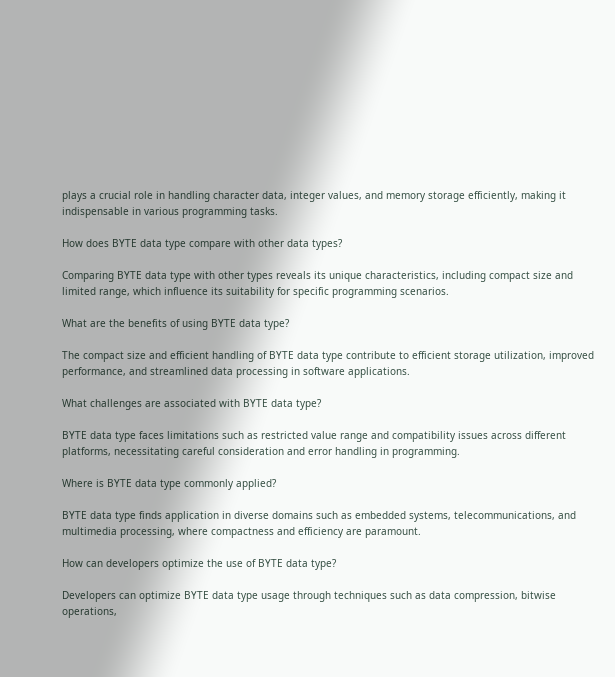plays a crucial role in handling character data, integer values, and memory storage efficiently, making it indispensable in various programming tasks.

How does BYTE data type compare with other data types?

Comparing BYTE data type with other types reveals its unique characteristics, including compact size and limited range, which influence its suitability for specific programming scenarios.

What are the benefits of using BYTE data type?

The compact size and efficient handling of BYTE data type contribute to efficient storage utilization, improved performance, and streamlined data processing in software applications.

What challenges are associated with BYTE data type?

BYTE data type faces limitations such as restricted value range and compatibility issues across different platforms, necessitating careful consideration and error handling in programming.

Where is BYTE data type commonly applied?

BYTE data type finds application in diverse domains such as embedded systems, telecommunications, and multimedia processing, where compactness and efficiency are paramount.

How can developers optimize the use of BYTE data type?

Developers can optimize BYTE data type usage through techniques such as data compression, bitwise operations,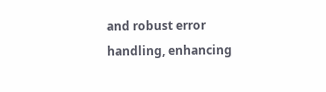and robust error handling, enhancing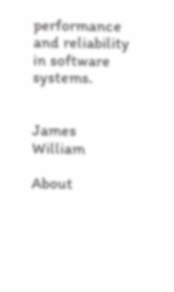performance and reliability in software systems.


James William

About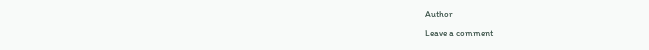Author

Leave a comment